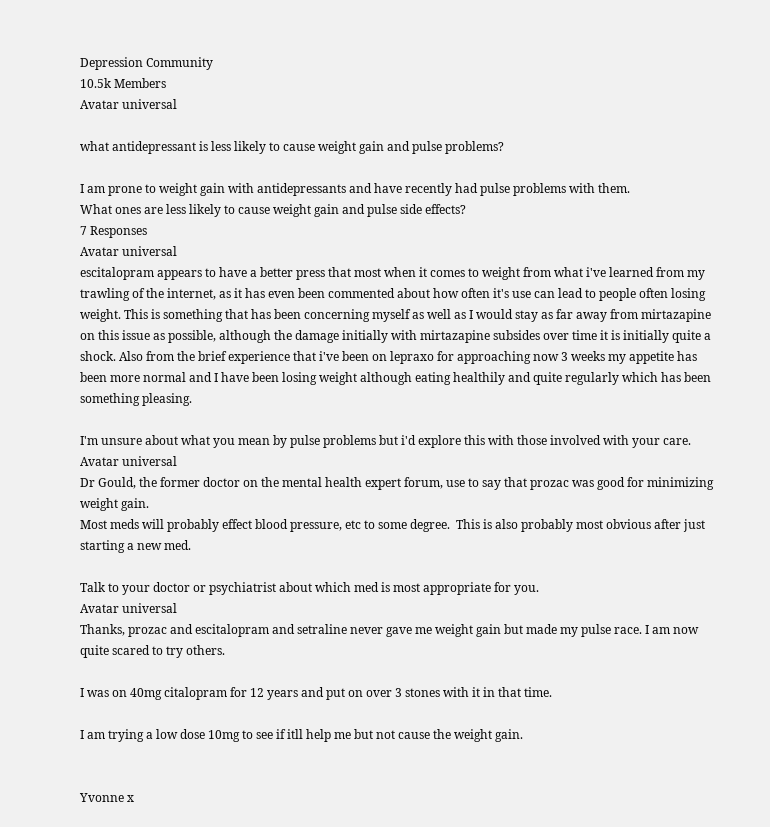Depression Community
10.5k Members
Avatar universal

what antidepressant is less likely to cause weight gain and pulse problems?

I am prone to weight gain with antidepressants and have recently had pulse problems with them.
What ones are less likely to cause weight gain and pulse side effects?
7 Responses
Avatar universal
escitalopram appears to have a better press that most when it comes to weight from what i've learned from my trawling of the internet, as it has even been commented about how often it's use can lead to people often losing weight. This is something that has been concerning myself as well as I would stay as far away from mirtazapine on this issue as possible, although the damage initially with mirtazapine subsides over time it is initially quite a shock. Also from the brief experience that i've been on lepraxo for approaching now 3 weeks my appetite has been more normal and I have been losing weight although eating healthily and quite regularly which has been something pleasing.

I'm unsure about what you mean by pulse problems but i'd explore this with those involved with your care.
Avatar universal
Dr Gould, the former doctor on the mental health expert forum, use to say that prozac was good for minimizing weight gain.
Most meds will probably effect blood pressure, etc to some degree.  This is also probably most obvious after just starting a new med.

Talk to your doctor or psychiatrist about which med is most appropriate for you.
Avatar universal
Thanks, prozac and escitalopram and setraline never gave me weight gain but made my pulse race. I am now quite scared to try others.

I was on 40mg citalopram for 12 years and put on over 3 stones with it in that time.

I am trying a low dose 10mg to see if itll help me but not cause the weight gain.


Yvonne x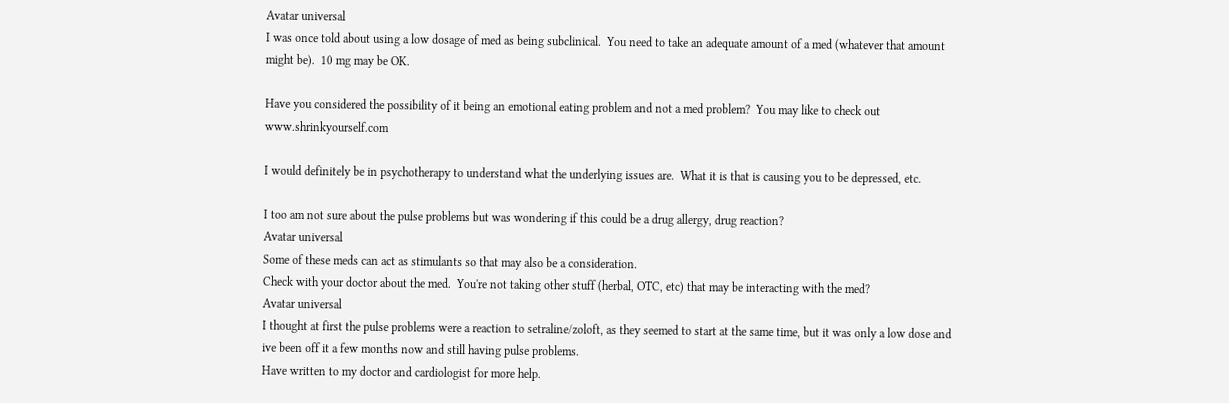Avatar universal
I was once told about using a low dosage of med as being subclinical.  You need to take an adequate amount of a med (whatever that amount might be).  10 mg may be OK.

Have you considered the possibility of it being an emotional eating problem and not a med problem?  You may like to check out www.shrinkyourself.com

I would definitely be in psychotherapy to understand what the underlying issues are.  What it is that is causing you to be depressed, etc.

I too am not sure about the pulse problems but was wondering if this could be a drug allergy, drug reaction?
Avatar universal
Some of these meds can act as stimulants so that may also be a consideration.
Check with your doctor about the med.  You're not taking other stuff (herbal, OTC, etc) that may be interacting with the med?
Avatar universal
I thought at first the pulse problems were a reaction to setraline/zoloft, as they seemed to start at the same time, but it was only a low dose and ive been off it a few months now and still having pulse problems.
Have written to my doctor and cardiologist for more help.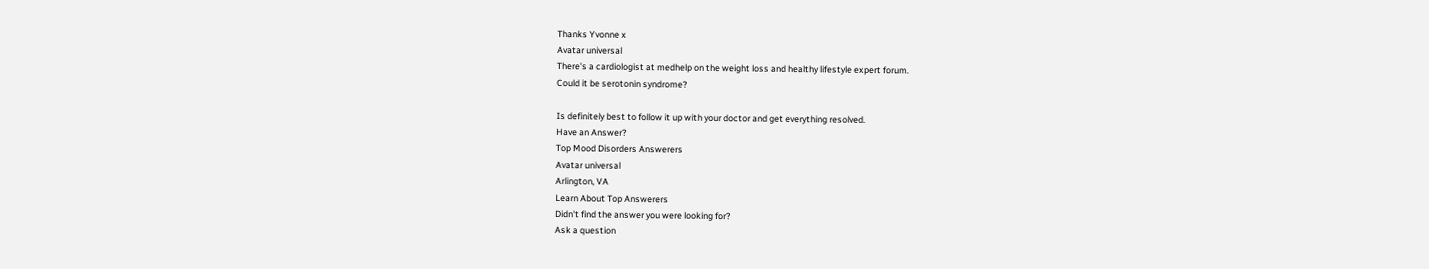Thanks Yvonne x
Avatar universal
There's a cardiologist at medhelp on the weight loss and healthy lifestyle expert forum.
Could it be serotonin syndrome?

Is definitely best to follow it up with your doctor and get everything resolved.
Have an Answer?
Top Mood Disorders Answerers
Avatar universal
Arlington, VA
Learn About Top Answerers
Didn't find the answer you were looking for?
Ask a question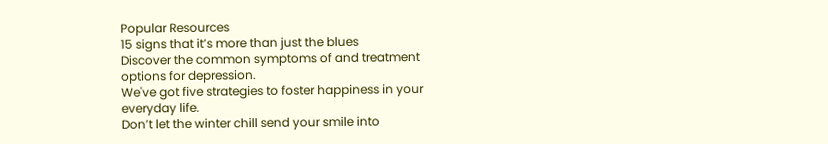Popular Resources
15 signs that it’s more than just the blues
Discover the common symptoms of and treatment options for depression.
We've got five strategies to foster happiness in your everyday life.
Don’t let the winter chill send your smile into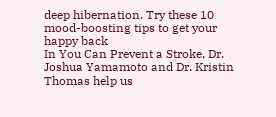deep hibernation. Try these 10 mood-boosting tips to get your happy back
In You Can Prevent a Stroke, Dr. Joshua Yamamoto and Dr. Kristin Thomas help us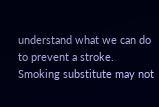understand what we can do to prevent a stroke.
Smoking substitute may not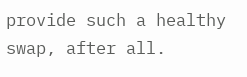provide such a healthy swap, after all.